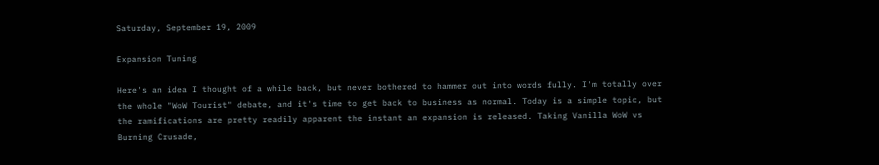Saturday, September 19, 2009

Expansion Tuning

Here's an idea I thought of a while back, but never bothered to hammer out into words fully. I'm totally over the whole "WoW Tourist" debate, and it's time to get back to business as normal. Today is a simple topic, but the ramifications are pretty readily apparent the instant an expansion is released. Taking Vanilla WoW vs Burning Crusade,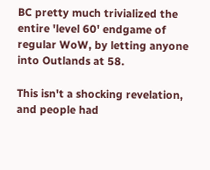BC pretty much trivialized the entire 'level 60' endgame of regular WoW, by letting anyone into Outlands at 58.

This isn't a shocking revelation, and people had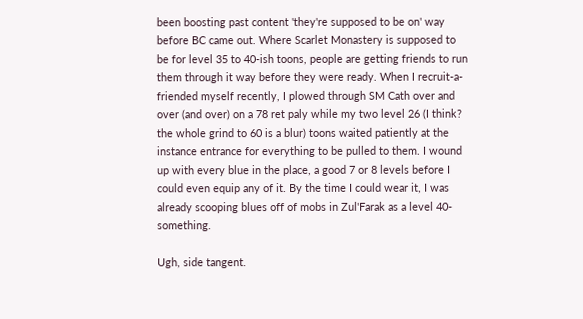been boosting past content 'they're supposed to be on' way before BC came out. Where Scarlet Monastery is supposed to be for level 35 to 40-ish toons, people are getting friends to run them through it way before they were ready. When I recruit-a-friended myself recently, I plowed through SM Cath over and over (and over) on a 78 ret paly while my two level 26 (I think? the whole grind to 60 is a blur) toons waited patiently at the instance entrance for everything to be pulled to them. I wound up with every blue in the place, a good 7 or 8 levels before I could even equip any of it. By the time I could wear it, I was already scooping blues off of mobs in Zul'Farak as a level 40-something.

Ugh, side tangent.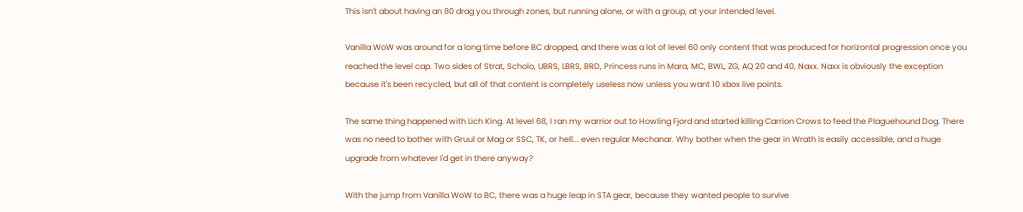This isn't about having an 80 drag you through zones, but running alone, or with a group, at your intended level.

Vanilla WoW was around for a long time before BC dropped, and there was a lot of level 60 only content that was produced for horizontal progression once you reached the level cap. Two sides of Strat, Scholo, UBRS, LBRS, BRD, Princess runs in Mara, MC, BWL, ZG, AQ 20 and 40, Naxx. Naxx is obviously the exception because it's been recycled, but all of that content is completely useless now unless you want 10 xbox live points.

The same thing happened with Lich King. At level 68, I ran my warrior out to Howling Fjord and started killing Carrion Crows to feed the Plaguehound Dog. There was no need to bother with Gruul or Mag or SSC, TK, or hell... even regular Mechanar. Why bother when the gear in Wrath is easily accessible, and a huge upgrade from whatever I'd get in there anyway?

With the jump from Vanilla WoW to BC, there was a huge leap in STA gear, because they wanted people to survive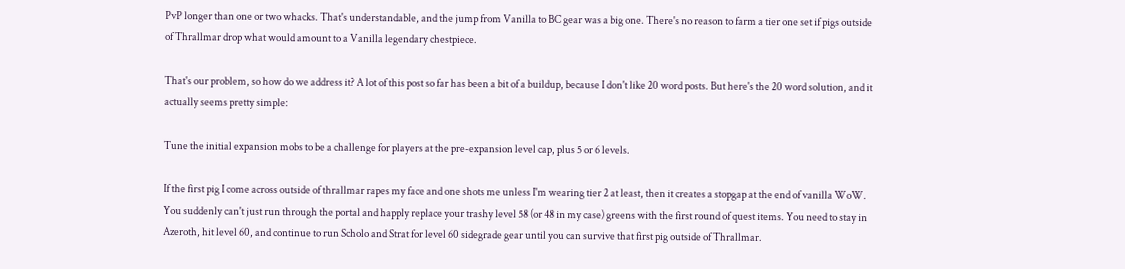PvP longer than one or two whacks. That's understandable, and the jump from Vanilla to BC gear was a big one. There's no reason to farm a tier one set if pigs outside of Thrallmar drop what would amount to a Vanilla legendary chestpiece.

That's our problem, so how do we address it? A lot of this post so far has been a bit of a buildup, because I don't like 20 word posts. But here's the 20 word solution, and it actually seems pretty simple:

Tune the initial expansion mobs to be a challenge for players at the pre-expansion level cap, plus 5 or 6 levels.

If the first pig I come across outside of thrallmar rapes my face and one shots me unless I'm wearing tier 2 at least, then it creates a stopgap at the end of vanilla WoW. You suddenly can't just run through the portal and happly replace your trashy level 58 (or 48 in my case) greens with the first round of quest items. You need to stay in Azeroth, hit level 60, and continue to run Scholo and Strat for level 60 sidegrade gear until you can survive that first pig outside of Thrallmar.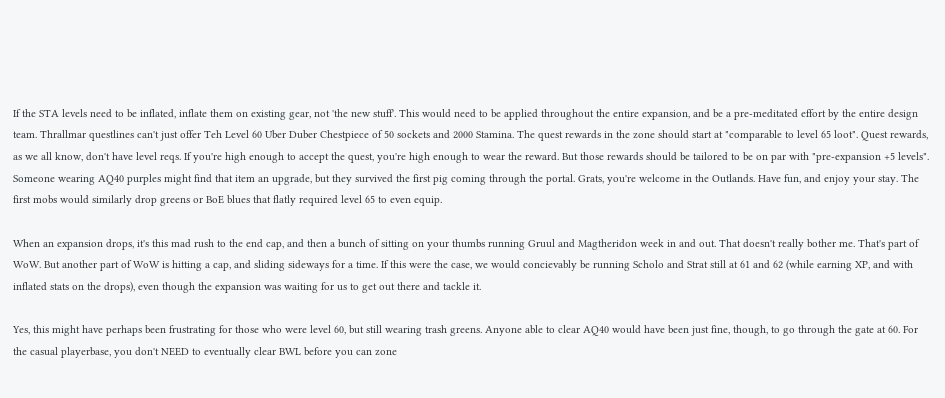If the STA levels need to be inflated, inflate them on existing gear, not 'the new stuff'. This would need to be applied throughout the entire expansion, and be a pre-meditated effort by the entire design team. Thrallmar questlines can't just offer Teh Level 60 Uber Duber Chestpiece of 50 sockets and 2000 Stamina. The quest rewards in the zone should start at "comparable to level 65 loot". Quest rewards, as we all know, don't have level reqs. If you're high enough to accept the quest, you're high enough to wear the reward. But those rewards should be tailored to be on par with "pre-expansion +5 levels". Someone wearing AQ40 purples might find that item an upgrade, but they survived the first pig coming through the portal. Grats, you're welcome in the Outlands. Have fun, and enjoy your stay. The first mobs would similarly drop greens or BoE blues that flatly required level 65 to even equip.

When an expansion drops, it's this mad rush to the end cap, and then a bunch of sitting on your thumbs running Gruul and Magtheridon week in and out. That doesn't really bother me. That's part of WoW. But another part of WoW is hitting a cap, and sliding sideways for a time. If this were the case, we would concievably be running Scholo and Strat still at 61 and 62 (while earning XP, and with inflated stats on the drops), even though the expansion was waiting for us to get out there and tackle it.

Yes, this might have perhaps been frustrating for those who were level 60, but still wearing trash greens. Anyone able to clear AQ40 would have been just fine, though, to go through the gate at 60. For the casual playerbase, you don't NEED to eventually clear BWL before you can zone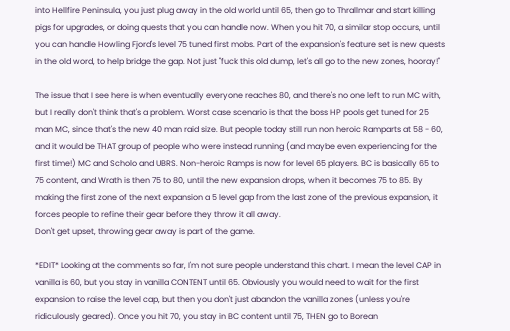into Hellfire Peninsula, you just plug away in the old world until 65, then go to Thrallmar and start killing pigs for upgrades, or doing quests that you can handle now. When you hit 70, a similar stop occurs, until you can handle Howling Fjord's level 75 tuned first mobs. Part of the expansion's feature set is new quests in the old word, to help bridge the gap. Not just "fuck this old dump, let's all go to the new zones, hooray!"

The issue that I see here is when eventually everyone reaches 80, and there's no one left to run MC with, but I really don't think that's a problem. Worst case scenario is that the boss HP pools get tuned for 25 man MC, since that's the new 40 man raid size. But people today still run non heroic Ramparts at 58 - 60, and it would be THAT group of people who were instead running (and maybe even experiencing for the first time!) MC and Scholo and UBRS. Non-heroic Ramps is now for level 65 players. BC is basically 65 to 75 content, and Wrath is then 75 to 80, until the new expansion drops, when it becomes 75 to 85. By making the first zone of the next expansion a 5 level gap from the last zone of the previous expansion, it forces people to refine their gear before they throw it all away.
Don't get upset, throwing gear away is part of the game.

*EDIT* Looking at the comments so far, I'm not sure people understand this chart. I mean the level CAP in vanilla is 60, but you stay in vanilla CONTENT until 65. Obviously you would need to wait for the first expansion to raise the level cap, but then you don't just abandon the vanilla zones (unless you're ridiculously geared). Once you hit 70, you stay in BC content until 75, THEN go to Borean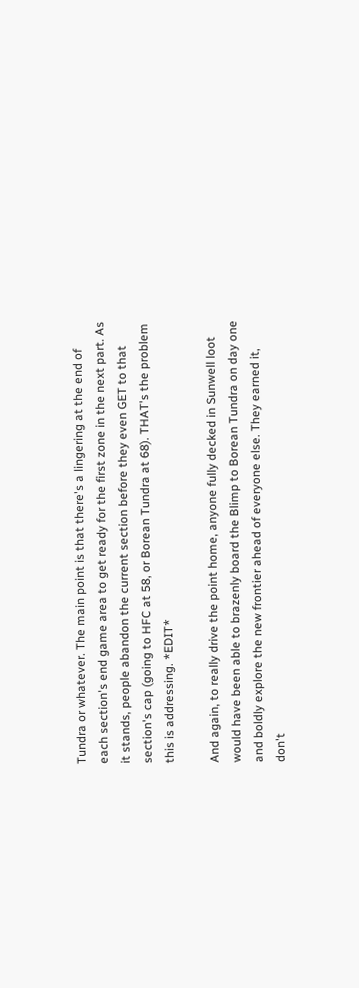Tundra or whatever. The main point is that there's a lingering at the end of each section's end game area to get ready for the first zone in the next part. As it stands, people abandon the current section before they even GET to that section's cap (going to HFC at 58, or Borean Tundra at 68). THAT's the problem this is addressing. *EDIT*

And again, to really drive the point home, anyone fully decked in Sunwell loot would have been able to brazenly board the Blimp to Borean Tundra on day one and boldly explore the new frontier ahead of everyone else. They earned it, don't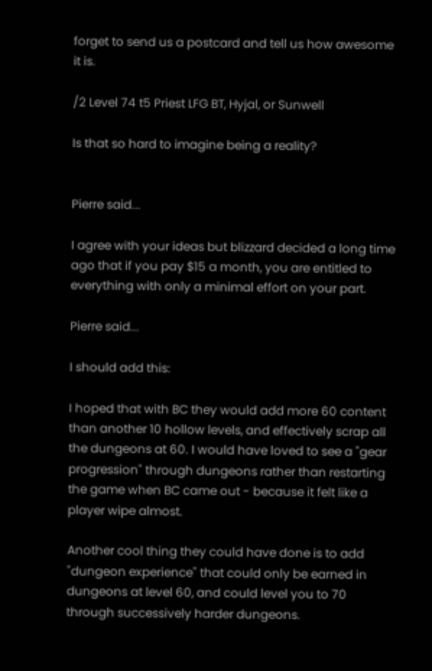forget to send us a postcard and tell us how awesome it is.

/2 Level 74 t5 Priest LFG BT, Hyjal, or Sunwell

Is that so hard to imagine being a reality?


Pierre said...

I agree with your ideas but blizzard decided a long time ago that if you pay $15 a month, you are entitled to everything with only a minimal effort on your part.

Pierre said...

I should add this:

I hoped that with BC they would add more 60 content than another 10 hollow levels, and effectively scrap all the dungeons at 60. I would have loved to see a "gear progression" through dungeons rather than restarting the game when BC came out - because it felt like a player wipe almost.

Another cool thing they could have done is to add "dungeon experience" that could only be earned in dungeons at level 60, and could level you to 70 through successively harder dungeons.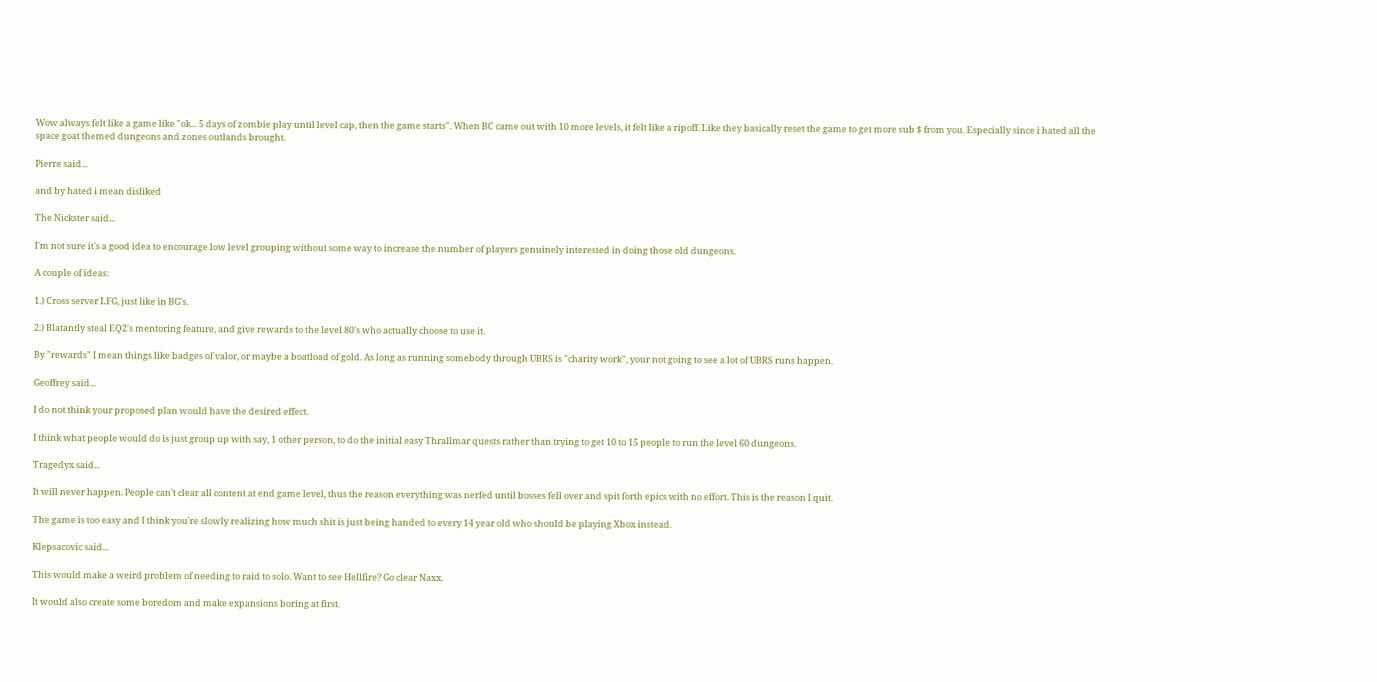Wow always felt like a game like "ok... 5 days of zombie play until level cap, then the game starts". When BC came out with 10 more levels, it felt like a ripoff. Like they basically reset the game to get more sub $ from you. Especially since i hated all the space goat themed dungeons and zones outlands brought.

Pierre said...

and by hated i mean disliked

The Nickster said...

I'm not sure it's a good idea to encourage low level grouping without some way to increase the number of players genuinely interested in doing those old dungeons.

A couple of ideas:

1.) Cross server LFG, just like in BG's.

2.) Blatantly steal EQ2's mentoring feature, and give rewards to the level 80's who actually choose to use it.

By "rewards" I mean things like badges of valor, or maybe a boatload of gold. As long as running somebody through UBRS is "charity work", your not going to see a lot of UBRS runs happen.

Geoffrey said...

I do not think your proposed plan would have the desired effect.

I think what people would do is just group up with say, 1 other person, to do the initial easy Thrallmar quests rather than trying to get 10 to 15 people to run the level 60 dungeons.

Tragedyx said...

It will never happen. People can't clear all content at end game level, thus the reason everything was nerfed until bosses fell over and spit forth epics with no effort. This is the reason I quit.

The game is too easy and I think you're slowly realizing how much shit is just being handed to every 14 year old who should be playing Xbox instead.

Klepsacovic said...

This would make a weird problem of needing to raid to solo. Want to see Hellfire? Go clear Naxx.

It would also create some boredom and make expansions boring at first.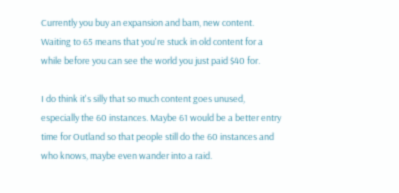Currently you buy an expansion and bam, new content. Waiting to 65 means that you're stuck in old content for a while before you can see the world you just paid $40 for.

I do think it's silly that so much content goes unused, especially the 60 instances. Maybe 61 would be a better entry time for Outland so that people still do the 60 instances and who knows, maybe even wander into a raid.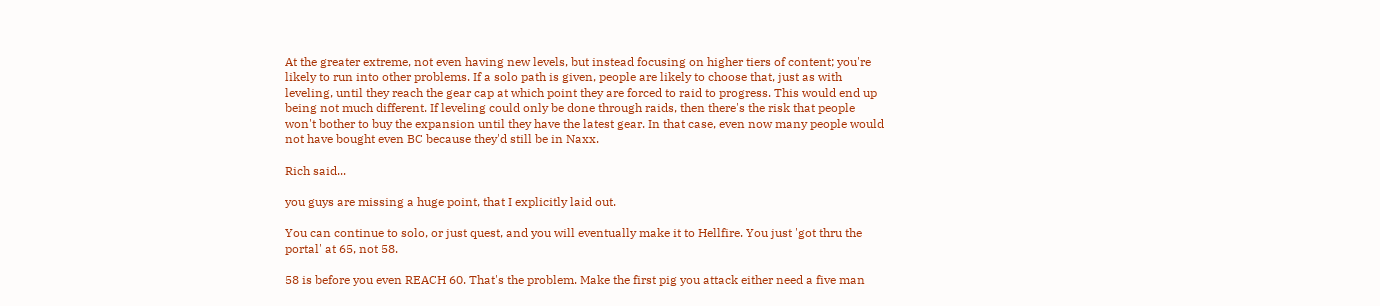At the greater extreme, not even having new levels, but instead focusing on higher tiers of content; you're likely to run into other problems. If a solo path is given, people are likely to choose that, just as with leveling, until they reach the gear cap at which point they are forced to raid to progress. This would end up being not much different. If leveling could only be done through raids, then there's the risk that people won't bother to buy the expansion until they have the latest gear. In that case, even now many people would not have bought even BC because they'd still be in Naxx.

Rich said...

you guys are missing a huge point, that I explicitly laid out.

You can continue to solo, or just quest, and you will eventually make it to Hellfire. You just 'got thru the portal' at 65, not 58.

58 is before you even REACH 60. That's the problem. Make the first pig you attack either need a five man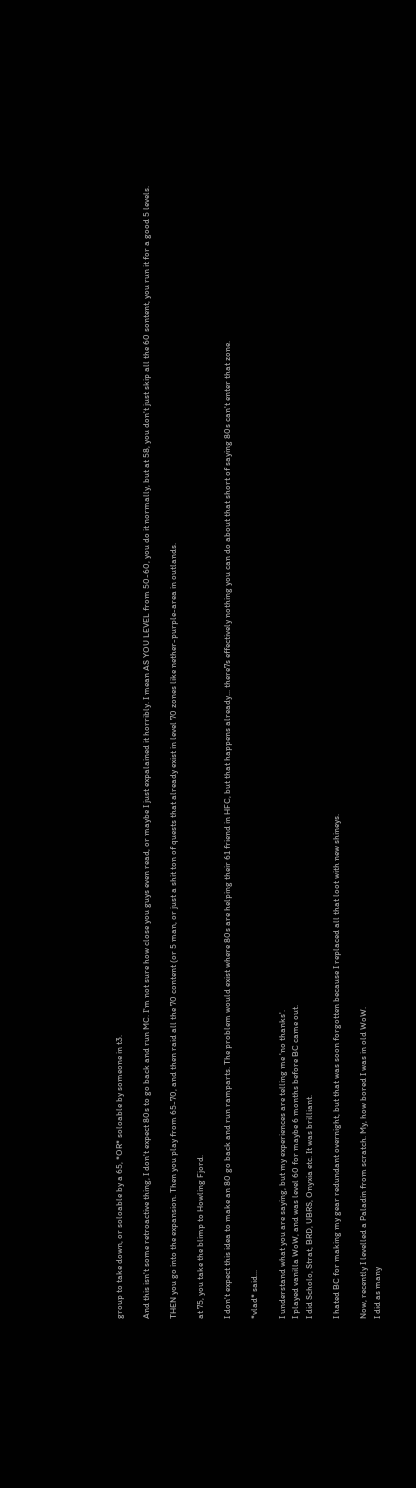group to take down, or soloable by a 65, *OR* soloable by someone in t3.

And this isn't some retroactive thing, I don't expect 80s to go back and run MC. I'm not sure how close you guys even read, or maybe I just expalained it horribly. I mean AS YOU LEVEL from 50-60, you do it normally, but at 58, you don't just skip all the 60 sontent, you run it for a good 5 levels.

THEN you go into the expansion. Then you play from 65-70, and then raid all the 70 content (or 5 man, or just a shit ton of quests that already exist in level 70 zones like nether-purple-area in outlands.

at 75, you take the blimp to Howling Fjord.

I don't expect this idea to make an 80 go back and run ramparts. The problem would exist where 80s are helping their 61 friend in HFC, but that happens already... there7s effectively nothing you can do about that short of saying 80s can't enter that zone.

*vlad* said...

I understand what you are saying, but my experiences are telling me 'no thanks'.
I played vanilla WoW, and was level 60 for maybe 6 months before BC came out.
I did Scholo, Strat, BRD, UBRS, Onyxia etc. It was brilliant.

I hated BC for making my gear redundant overnight, but that was soon forgotten because I replaced all that loot with new shineys.

Now, recently I levelled a Paladin from scratch. My, how bored I was in old WoW.
I did as many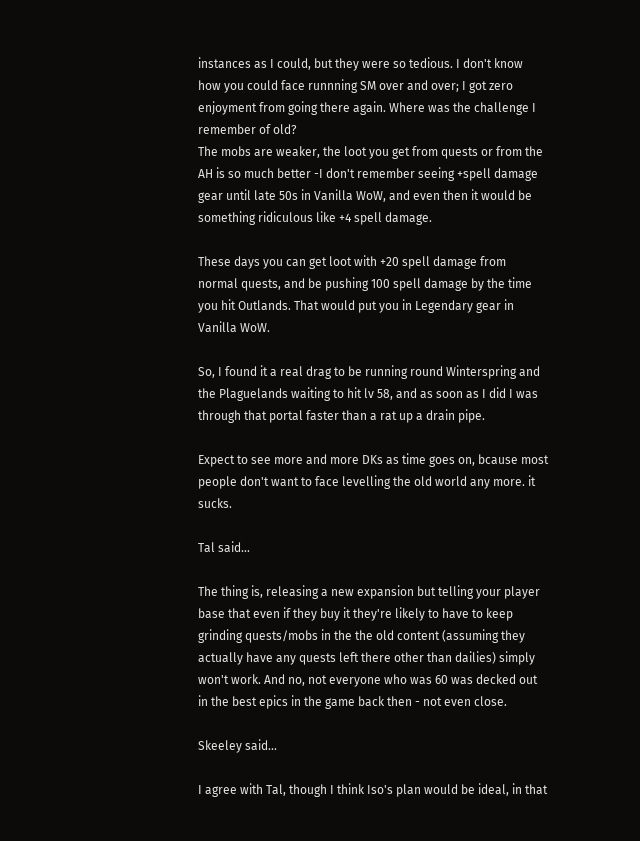instances as I could, but they were so tedious. I don't know how you could face runnning SM over and over; I got zero enjoyment from going there again. Where was the challenge I remember of old?
The mobs are weaker, the loot you get from quests or from the AH is so much better -I don't remember seeing +spell damage gear until late 50s in Vanilla WoW, and even then it would be something ridiculous like +4 spell damage.

These days you can get loot with +20 spell damage from normal quests, and be pushing 100 spell damage by the time you hit Outlands. That would put you in Legendary gear in Vanilla WoW.

So, I found it a real drag to be running round Winterspring and the Plaguelands waiting to hit lv 58, and as soon as I did I was through that portal faster than a rat up a drain pipe.

Expect to see more and more DKs as time goes on, bcause most people don't want to face levelling the old world any more. it sucks.

Tal said...

The thing is, releasing a new expansion but telling your player base that even if they buy it they're likely to have to keep grinding quests/mobs in the the old content (assuming they actually have any quests left there other than dailies) simply won't work. And no, not everyone who was 60 was decked out in the best epics in the game back then - not even close.

Skeeley said...

I agree with Tal, though I think Iso's plan would be ideal, in that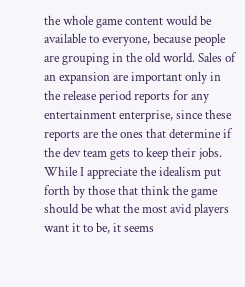the whole game content would be available to everyone, because people are grouping in the old world. Sales of an expansion are important only in the release period reports for any entertainment enterprise, since these reports are the ones that determine if the dev team gets to keep their jobs. While I appreciate the idealism put forth by those that think the game should be what the most avid players want it to be, it seems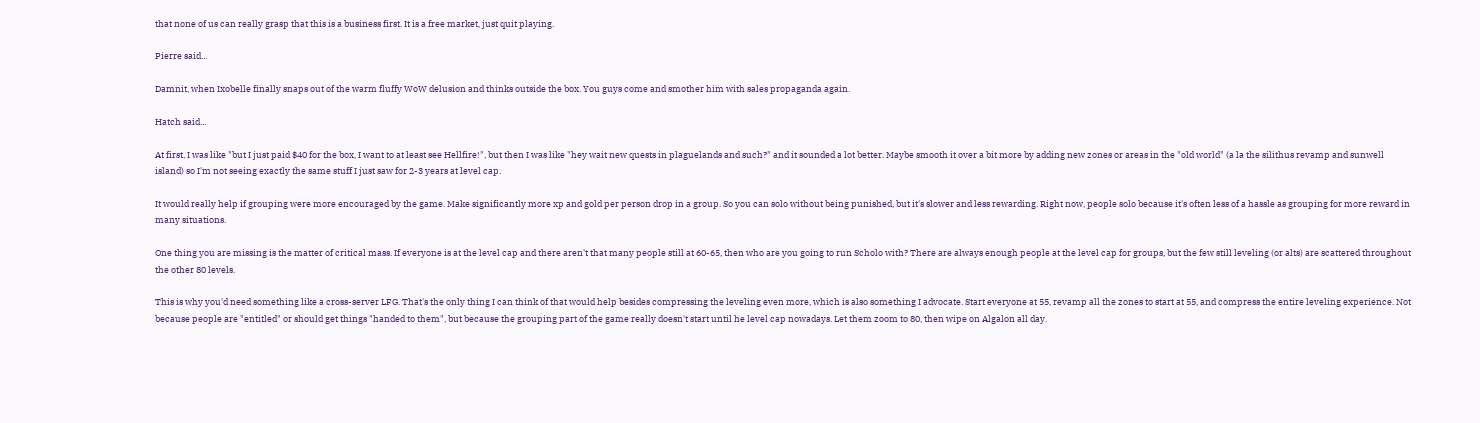that none of us can really grasp that this is a business first. It is a free market, just quit playing.

Pierre said...

Damnit, when Ixobelle finally snaps out of the warm fluffy WoW delusion and thinks outside the box. You guys come and smother him with sales propaganda again.

Hatch said...

At first, I was like "but I just paid $40 for the box, I want to at least see Hellfire!", but then I was like "hey wait new quests in plaguelands and such?" and it sounded a lot better. Maybe smooth it over a bit more by adding new zones or areas in the "old world" (a la the silithus revamp and sunwell island) so I'm not seeing exactly the same stuff I just saw for 2-3 years at level cap.

It would really help if grouping were more encouraged by the game. Make significantly more xp and gold per person drop in a group. So you can solo without being punished, but it's slower and less rewarding. Right now, people solo because it's often less of a hassle as grouping for more reward in many situations.

One thing you are missing is the matter of critical mass. If everyone is at the level cap and there aren't that many people still at 60-65, then who are you going to run Scholo with? There are always enough people at the level cap for groups, but the few still leveling (or alts) are scattered throughout the other 80 levels.

This is why you'd need something like a cross-server LFG. That's the only thing I can think of that would help besides compressing the leveling even more, which is also something I advocate. Start everyone at 55, revamp all the zones to start at 55, and compress the entire leveling experience. Not because people are "entitled" or should get things "handed to them", but because the grouping part of the game really doesn't start until he level cap nowadays. Let them zoom to 80, then wipe on Algalon all day.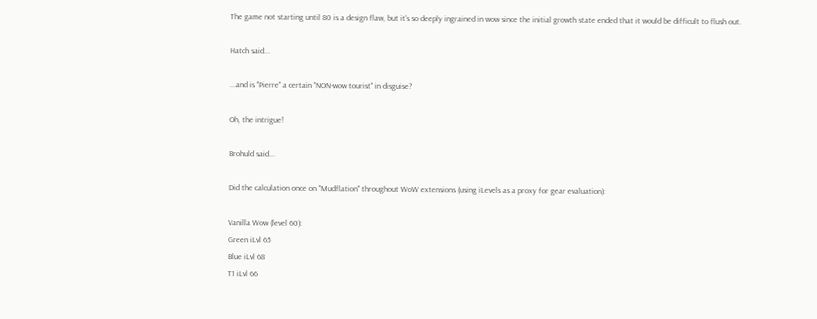The game not starting until 80 is a design flaw, but it's so deeply ingrained in wow since the initial growth state ended that it would be difficult to flush out.

Hatch said...

...and is "Pierre" a certain "NON-wow tourist" in disguise?

Oh, the intrigue!

Brohuld said...

Did the calculation once on "Mudflation" throughout WoW extensions (using iLevels as a proxy for gear evaluation):

Vanilla Wow (level 60):
Green iLvl 65
Blue iLvl 68
T1 iLvl 66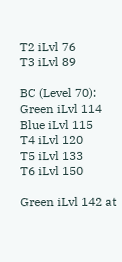T2 iLvl 76
T3 iLvl 89

BC (Level 70):
Green iLvl 114
Blue iLvl 115
T4 iLvl 120
T5 iLvl 133
T6 iLvl 150

Green iLvl 142 at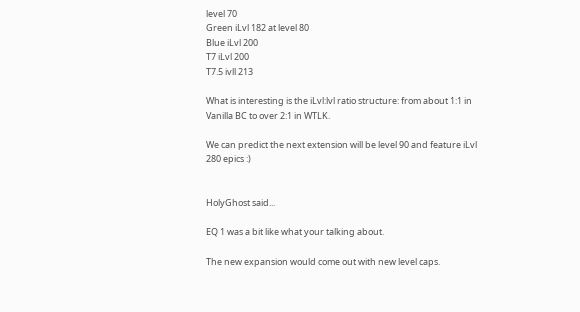level 70
Green iLvl 182 at level 80
Blue iLvl 200
T7 iLvl 200
T7.5 ivll 213

What is interesting is the iLvl:lvl ratio structure: from about 1:1 in Vanilla BC to over 2:1 in WTLK.

We can predict the next extension will be level 90 and feature iLvl 280 epics :)


HolyGhost said...

EQ 1 was a bit like what your talking about.

The new expansion would come out with new level caps.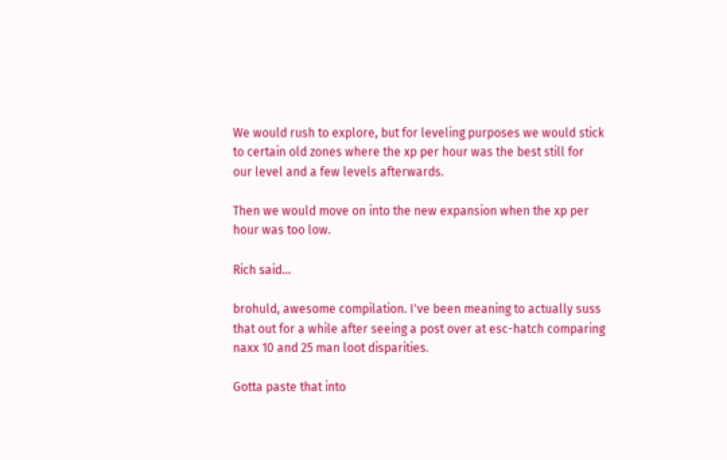We would rush to explore, but for leveling purposes we would stick to certain old zones where the xp per hour was the best still for our level and a few levels afterwards.

Then we would move on into the new expansion when the xp per hour was too low.

Rich said...

brohuld, awesome compilation. I've been meaning to actually suss that out for a while after seeing a post over at esc-hatch comparing naxx 10 and 25 man loot disparities.

Gotta paste that into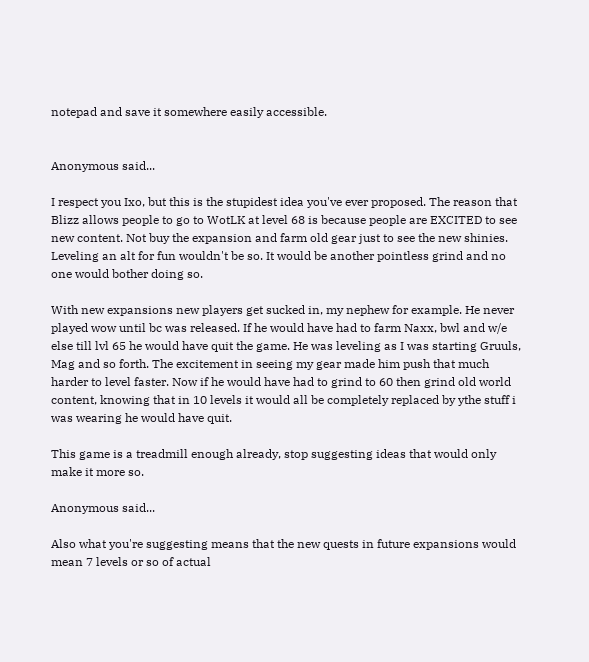notepad and save it somewhere easily accessible.


Anonymous said...

I respect you Ixo, but this is the stupidest idea you've ever proposed. The reason that Blizz allows people to go to WotLK at level 68 is because people are EXCITED to see new content. Not buy the expansion and farm old gear just to see the new shinies. Leveling an alt for fun wouldn't be so. It would be another pointless grind and no one would bother doing so.

With new expansions new players get sucked in, my nephew for example. He never played wow until bc was released. If he would have had to farm Naxx, bwl and w/e else till lvl 65 he would have quit the game. He was leveling as I was starting Gruuls, Mag and so forth. The excitement in seeing my gear made him push that much harder to level faster. Now if he would have had to grind to 60 then grind old world content, knowing that in 10 levels it would all be completely replaced by ythe stuff i was wearing he would have quit.

This game is a treadmill enough already, stop suggesting ideas that would only make it more so.

Anonymous said...

Also what you're suggesting means that the new quests in future expansions would mean 7 levels or so of actual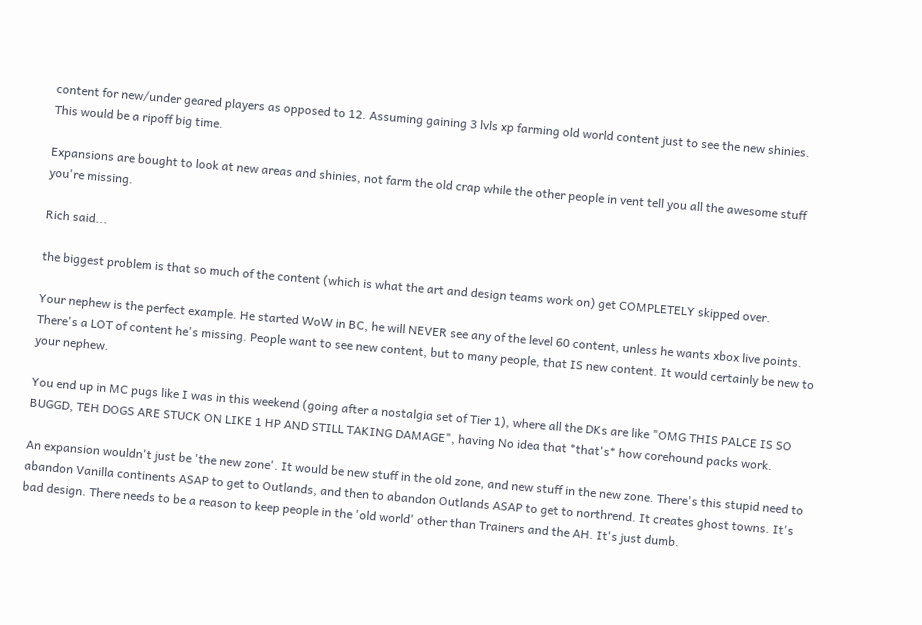content for new/under geared players as opposed to 12. Assuming gaining 3 lvls xp farming old world content just to see the new shinies. This would be a ripoff big time.

Expansions are bought to look at new areas and shinies, not farm the old crap while the other people in vent tell you all the awesome stuff you're missing.

Rich said...

the biggest problem is that so much of the content (which is what the art and design teams work on) get COMPLETELY skipped over.

Your nephew is the perfect example. He started WoW in BC, he will NEVER see any of the level 60 content, unless he wants xbox live points. There's a LOT of content he's missing. People want to see new content, but to many people, that IS new content. It would certainly be new to your nephew.

You end up in MC pugs like I was in this weekend (going after a nostalgia set of Tier 1), where all the DKs are like "OMG THIS PALCE IS SO BUGGD, TEH DOGS ARE STUCK ON LIKE 1 HP AND STILL TAKING DAMAGE", having No idea that *that's* how corehound packs work.

An expansion wouldn't just be 'the new zone'. It would be new stuff in the old zone, and new stuff in the new zone. There's this stupid need to abandon Vanilla continents ASAP to get to Outlands, and then to abandon Outlands ASAP to get to northrend. It creates ghost towns. It's bad design. There needs to be a reason to keep people in the 'old world' other than Trainers and the AH. It's just dumb.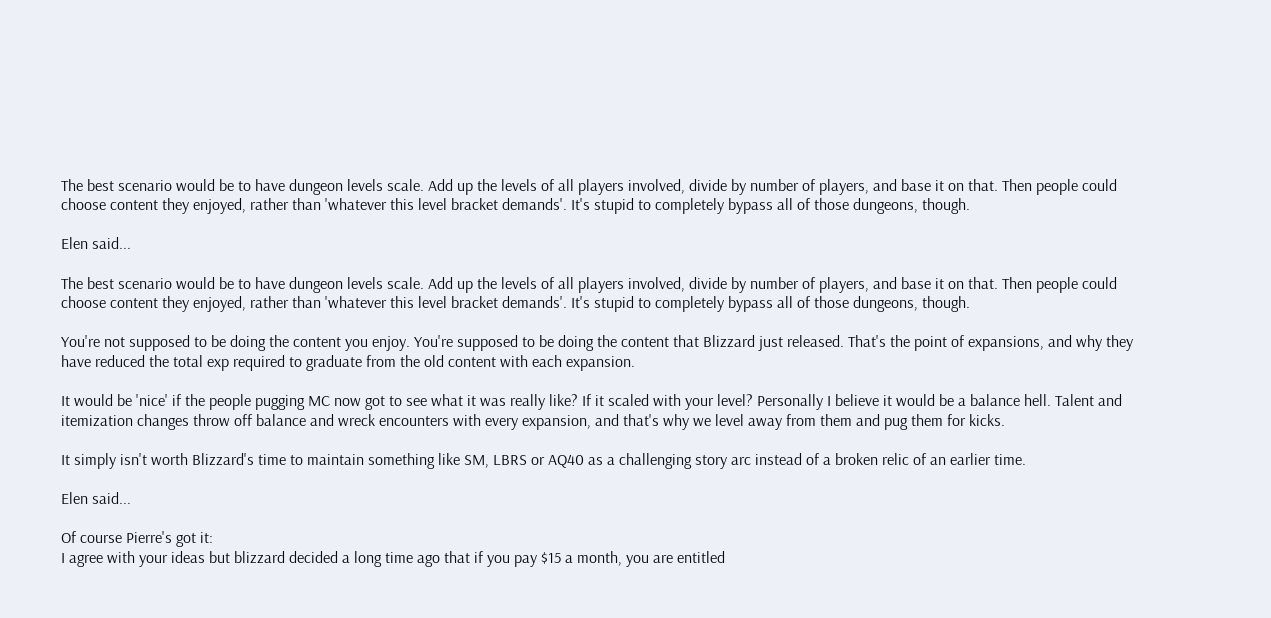The best scenario would be to have dungeon levels scale. Add up the levels of all players involved, divide by number of players, and base it on that. Then people could choose content they enjoyed, rather than 'whatever this level bracket demands'. It's stupid to completely bypass all of those dungeons, though.

Elen said...

The best scenario would be to have dungeon levels scale. Add up the levels of all players involved, divide by number of players, and base it on that. Then people could choose content they enjoyed, rather than 'whatever this level bracket demands'. It's stupid to completely bypass all of those dungeons, though.

You're not supposed to be doing the content you enjoy. You're supposed to be doing the content that Blizzard just released. That's the point of expansions, and why they have reduced the total exp required to graduate from the old content with each expansion.

It would be 'nice' if the people pugging MC now got to see what it was really like? If it scaled with your level? Personally I believe it would be a balance hell. Talent and itemization changes throw off balance and wreck encounters with every expansion, and that's why we level away from them and pug them for kicks.

It simply isn't worth Blizzard's time to maintain something like SM, LBRS or AQ40 as a challenging story arc instead of a broken relic of an earlier time.

Elen said...

Of course Pierre's got it:
I agree with your ideas but blizzard decided a long time ago that if you pay $15 a month, you are entitled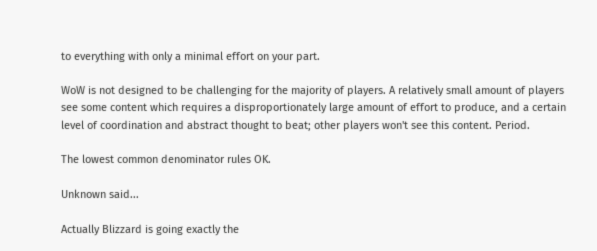to everything with only a minimal effort on your part.

WoW is not designed to be challenging for the majority of players. A relatively small amount of players see some content which requires a disproportionately large amount of effort to produce, and a certain level of coordination and abstract thought to beat; other players won't see this content. Period.

The lowest common denominator rules OK.

Unknown said...

Actually Blizzard is going exactly the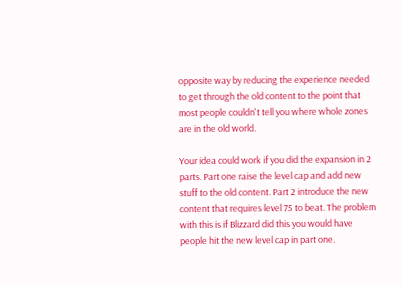opposite way by reducing the experience needed to get through the old content to the point that most people couldn't tell you where whole zones are in the old world.

Your idea could work if you did the expansion in 2 parts. Part one raise the level cap and add new stuff to the old content. Part 2 introduce the new content that requires level 75 to beat. The problem with this is if Blizzard did this you would have people hit the new level cap in part one.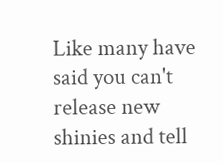Like many have said you can't release new shinies and tell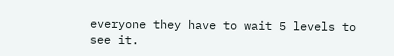everyone they have to wait 5 levels to see it.